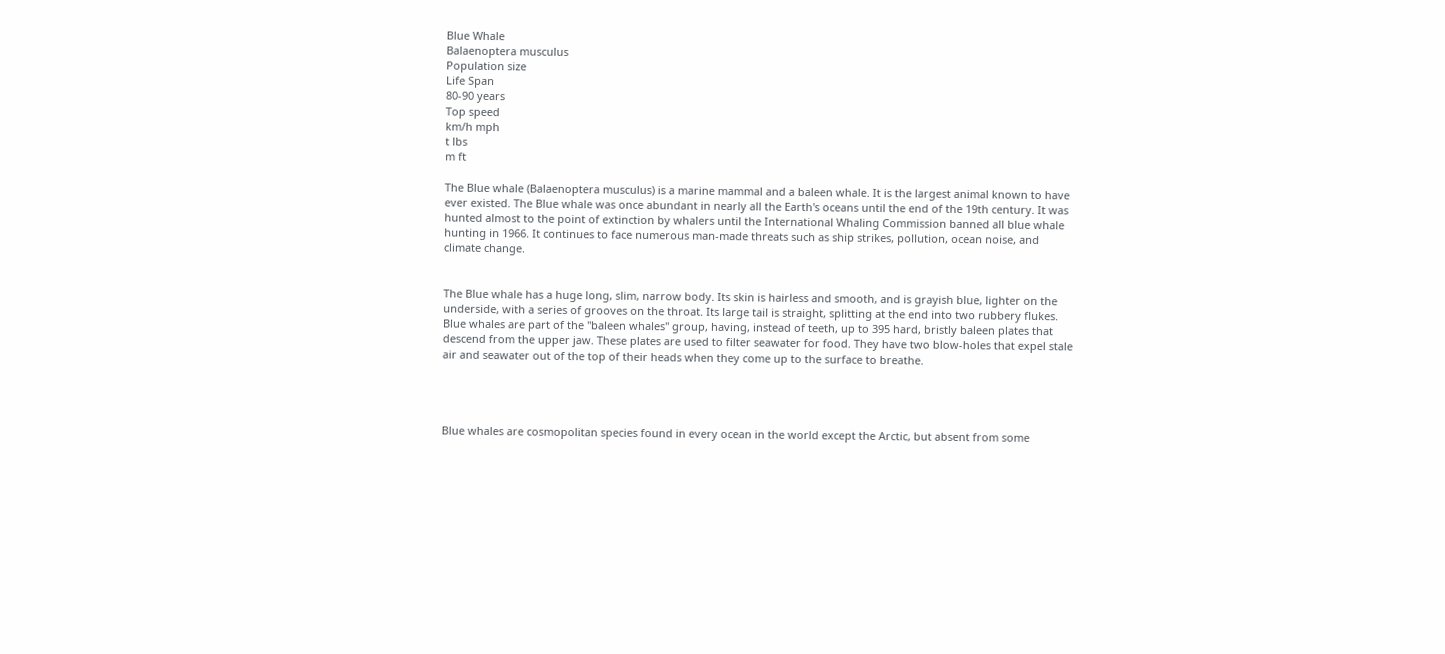Blue Whale
Balaenoptera musculus
Population size
Life Span
80-90 years
Top speed
km/h mph
t lbs
m ft

The Blue whale (Balaenoptera musculus) is a marine mammal and a baleen whale. It is the largest animal known to have ever existed. The Blue whale was once abundant in nearly all the Earth's oceans until the end of the 19th century. It was hunted almost to the point of extinction by whalers until the International Whaling Commission banned all blue whale hunting in 1966. It continues to face numerous man-made threats such as ship strikes, pollution, ocean noise, and climate change.


The Blue whale has a huge long, slim, narrow body. Its skin is hairless and smooth, and is grayish blue, lighter on the underside, with a series of grooves on the throat. Its large tail is straight, splitting at the end into two rubbery flukes. Blue whales are part of the "baleen whales" group, having, instead of teeth, up to 395 hard, bristly baleen plates that descend from the upper jaw. These plates are used to filter seawater for food. They have two blow-holes that expel stale air and seawater out of the top of their heads when they come up to the surface to breathe.




Blue whales are cosmopolitan species found in every ocean in the world except the Arctic, but absent from some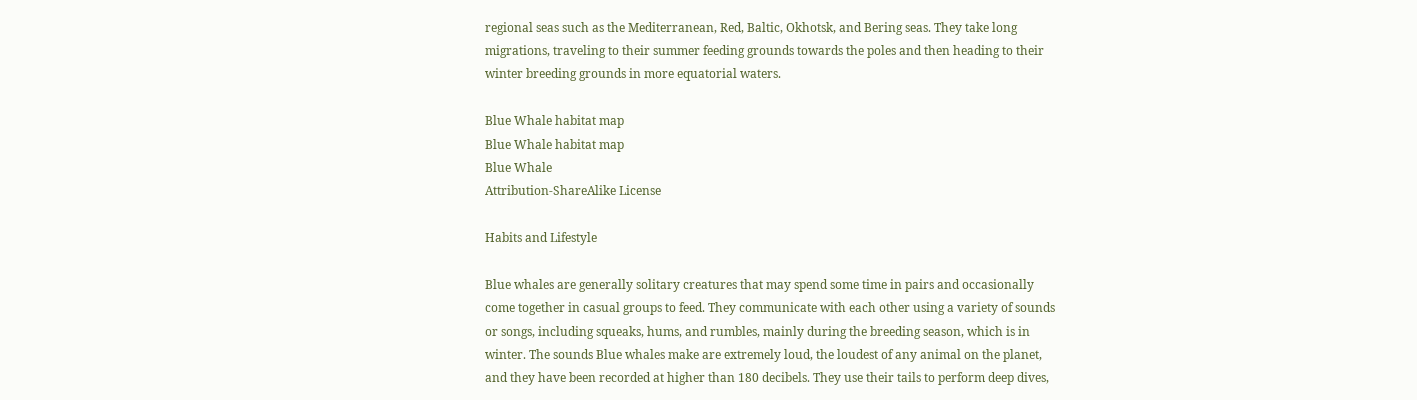regional seas such as the Mediterranean, Red, Baltic, Okhotsk, and Bering seas. They take long migrations, traveling to their summer feeding grounds towards the poles and then heading to their winter breeding grounds in more equatorial waters.

Blue Whale habitat map
Blue Whale habitat map
Blue Whale
Attribution-ShareAlike License

Habits and Lifestyle

Blue whales are generally solitary creatures that may spend some time in pairs and occasionally come together in casual groups to feed. They communicate with each other using a variety of sounds or songs, including squeaks, hums, and rumbles, mainly during the breeding season, which is in winter. The sounds Blue whales make are extremely loud, the loudest of any animal on the planet, and they have been recorded at higher than 180 decibels. They use their tails to perform deep dives,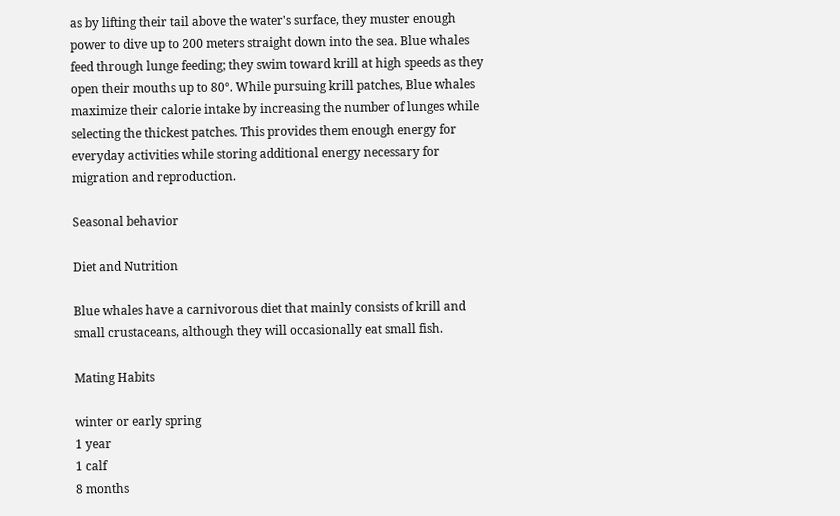as by lifting their tail above the water's surface, they muster enough power to dive up to 200 meters straight down into the sea. Blue whales feed through lunge feeding; they swim toward krill at high speeds as they open their mouths up to 80°. While pursuing krill patches, Blue whales maximize their calorie intake by increasing the number of lunges while selecting the thickest patches. This provides them enough energy for everyday activities while storing additional energy necessary for migration and reproduction.

Seasonal behavior

Diet and Nutrition

Blue whales have a carnivorous diet that mainly consists of krill and small crustaceans, although they will occasionally eat small fish.

Mating Habits

winter or early spring
1 year
1 calf
8 months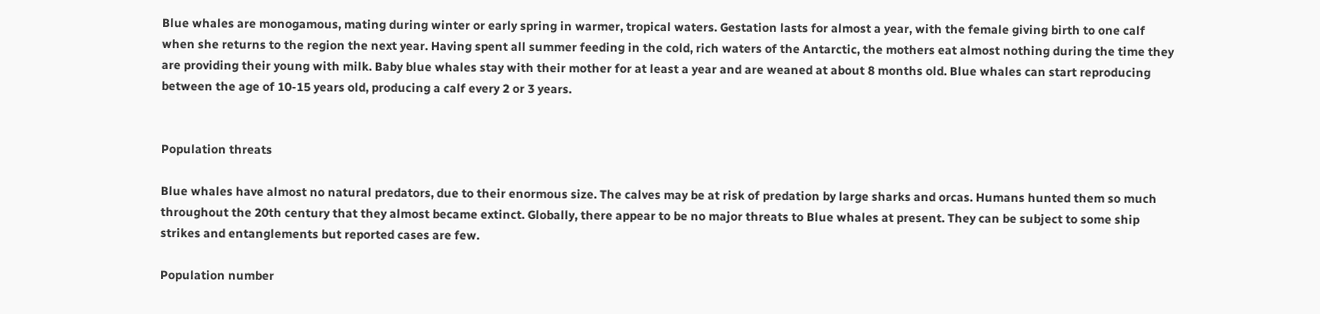Blue whales are monogamous, mating during winter or early spring in warmer, tropical waters. Gestation lasts for almost a year, with the female giving birth to one calf when she returns to the region the next year. Having spent all summer feeding in the cold, rich waters of the Antarctic, the mothers eat almost nothing during the time they are providing their young with milk. Baby blue whales stay with their mother for at least a year and are weaned at about 8 months old. Blue whales can start reproducing between the age of 10-15 years old, producing a calf every 2 or 3 years.


Population threats

Blue whales have almost no natural predators, due to their enormous size. The calves may be at risk of predation by large sharks and orcas. Humans hunted them so much throughout the 20th century that they almost became extinct. Globally, there appear to be no major threats to Blue whales at present. They can be subject to some ship strikes and entanglements but reported cases are few.

Population number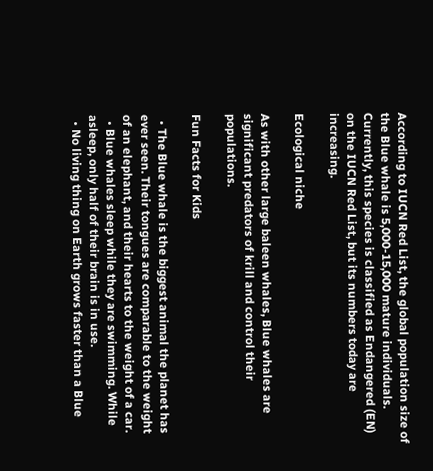According to IUCN Red List, the global population size of the Blue whale is 5,000-15,000 mature individuals. Currently, this species is classified as Endangered (EN) on the IUCN Red List, but its numbers today are increasing.

Ecological niche

As with other large baleen whales, Blue whales are significant predators of krill and control their populations.

Fun Facts for Kids

  • The Blue whale is the biggest animal the planet has ever seen. Their tongues are comparable to the weight of an elephant, and their hearts to the weight of a car.
  • Blue whales sleep while they are swimming. While asleep, only half of their brain is in use.
  • No living thing on Earth grows faster than a Blue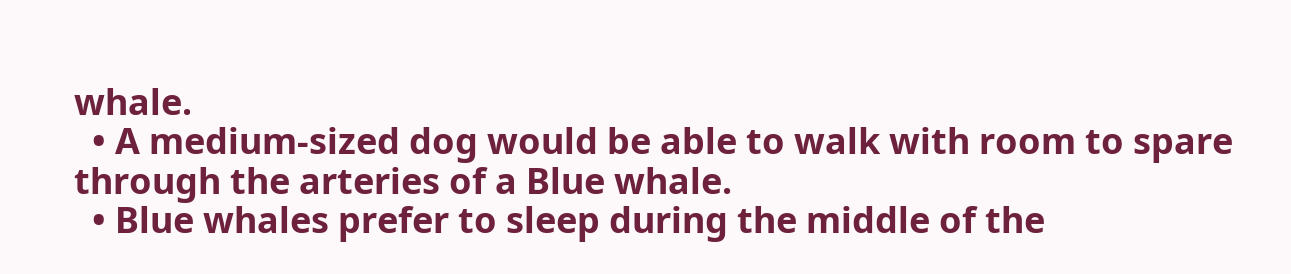whale.
  • A medium-sized dog would be able to walk with room to spare through the arteries of a Blue whale.
  • Blue whales prefer to sleep during the middle of the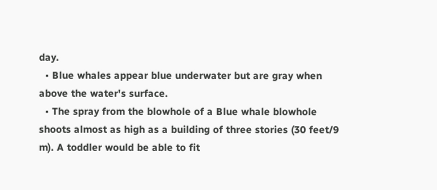day.
  • Blue whales appear blue underwater but are gray when above the water's surface.
  • The spray from the blowhole of a Blue whale blowhole shoots almost as high as a building of three stories (30 feet/9 m). A toddler would be able to fit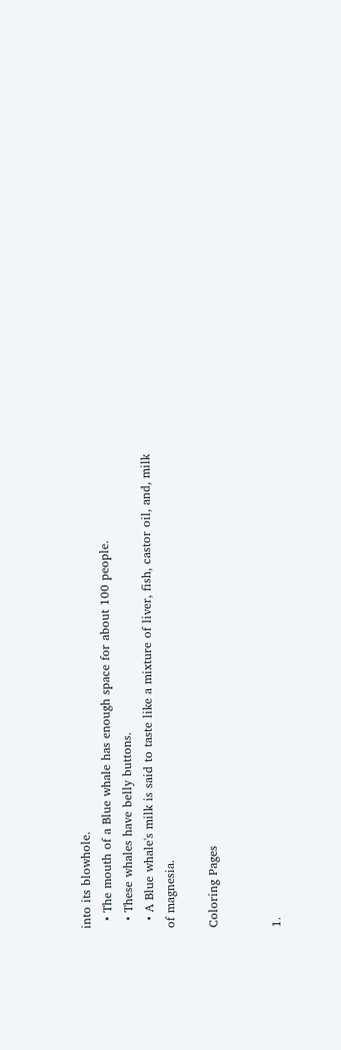into its blowhole.
  • The mouth of a Blue whale has enough space for about 100 people.
  • These whales have belly buttons.
  • A Blue whale's milk is said to taste like a mixture of liver, fish, castor oil, and, milk of magnesia.

Coloring Pages


1.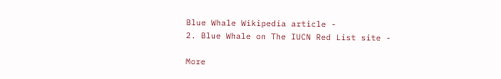Blue Whale Wikipedia article -
2. Blue Whale on The IUCN Red List site -

More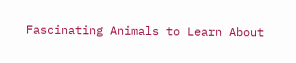Fascinating Animals to Learn About